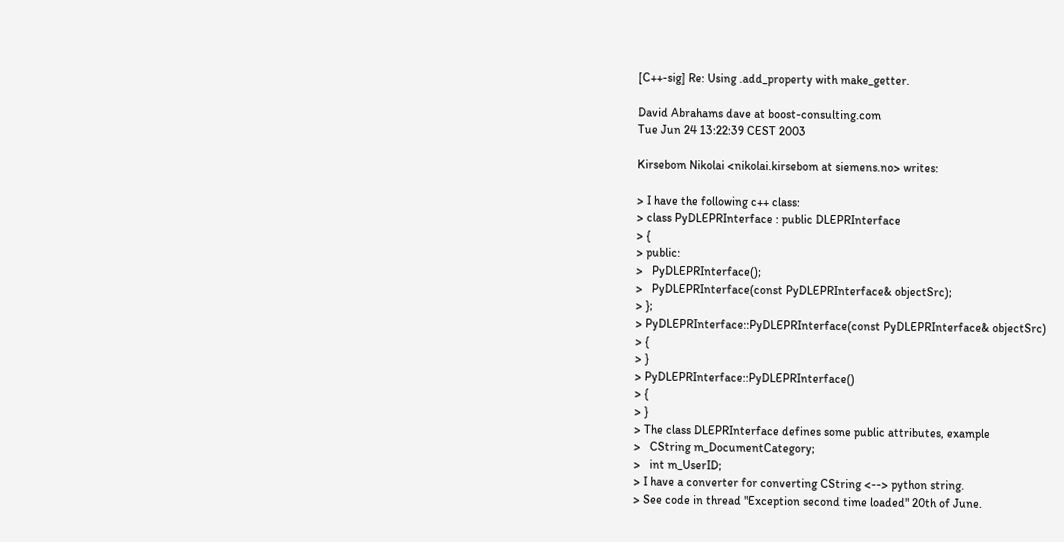[C++-sig] Re: Using .add_property with make_getter.

David Abrahams dave at boost-consulting.com
Tue Jun 24 13:22:39 CEST 2003

Kirsebom Nikolai <nikolai.kirsebom at siemens.no> writes:

> I have the following c++ class:
> class PyDLEPRInterface : public DLEPRInterface
> {
> public:
>   PyDLEPRInterface();
>   PyDLEPRInterface(const PyDLEPRInterface& objectSrc);
> };
> PyDLEPRInterface::PyDLEPRInterface(const PyDLEPRInterface& objectSrc)
> {
> }
> PyDLEPRInterface::PyDLEPRInterface()
> {
> }
> The class DLEPRInterface defines some public attributes, example
>   CString m_DocumentCategory;
>   int m_UserID;
> I have a converter for converting CString <--> python string.
> See code in thread "Exception second time loaded" 20th of June.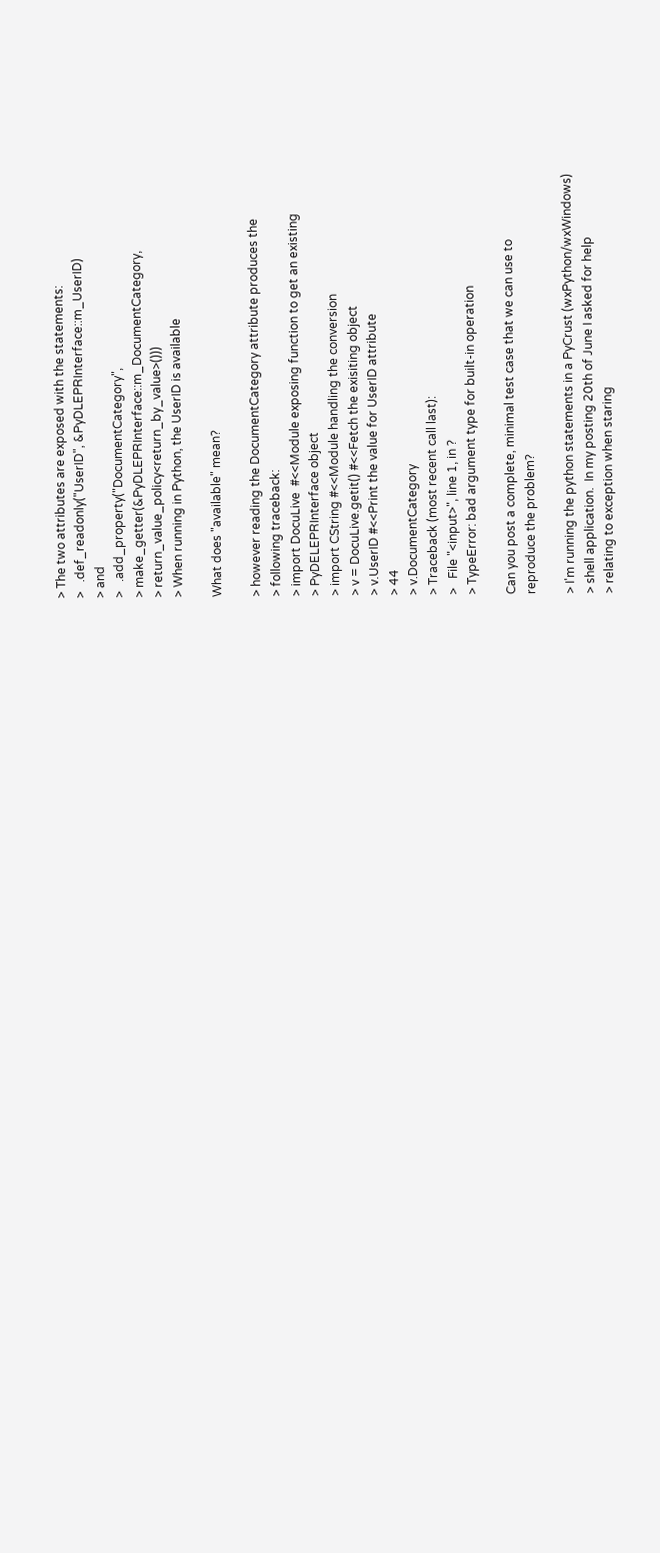> The two attributes are exposed with the statements:
>   .def_readonly("UserID", &PyDLEPRInterface::m_UserID)
> and
>   .add_property("DocumentCategory",
> make_getter(&PyDLEPRInterface::m_DocumentCategory,
> return_value_policy<return_by_value>()))
> When running in Python, the UserID is available

What does "available" mean?

> however reading the DocumentCategory attribute produces the
> following traceback:
> import DocuLive  #<<Module exposing function to get an existing
> PyDELEPRInterface object
> import CString #<<Module handling the conversion
> v = DocuLive.getit() #<<Fetch the exisiting object
> v.UserID #<<Print the value for UserID attribute
> 44
> v.DocumentCategory
> Traceback (most recent call last):
>   File "<input>", line 1, in ?
> TypeError: bad argument type for built-in operation

Can you post a complete, minimal test case that we can use to
reproduce the problem?

> I'm running the python statements in a PyCrust (wxPython/wxWindows)
> shell application.  In my posting 20th of June I asked for help
> relating to exception when staring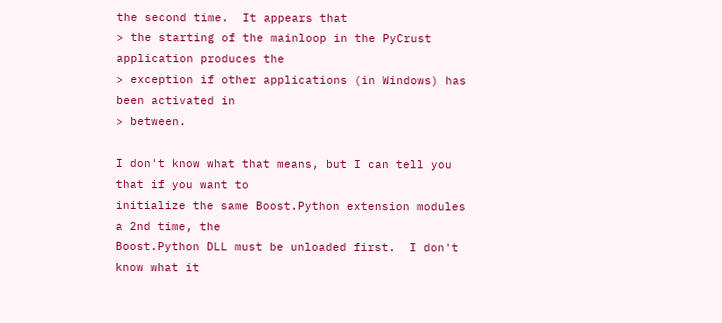the second time.  It appears that
> the starting of the mainloop in the PyCrust application produces the
> exception if other applications (in Windows) has been activated in
> between.

I don't know what that means, but I can tell you that if you want to
initialize the same Boost.Python extension modules a 2nd time, the
Boost.Python DLL must be unloaded first.  I don't know what it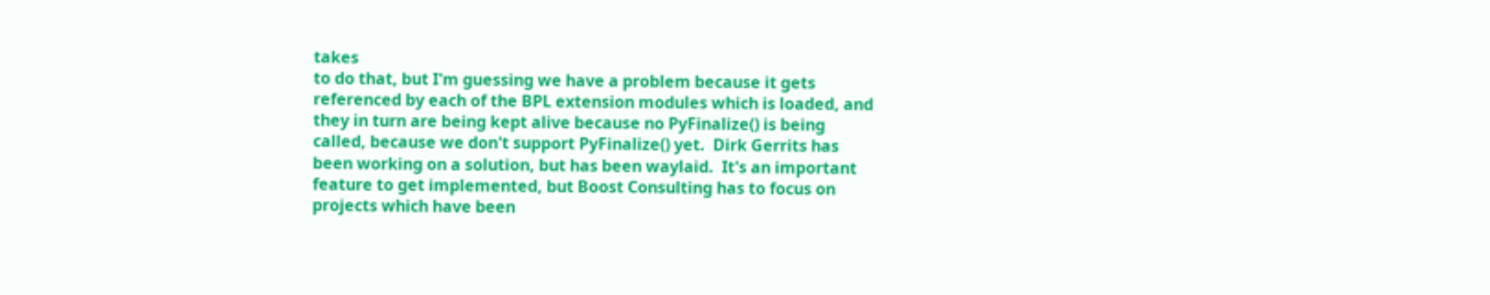takes
to do that, but I'm guessing we have a problem because it gets
referenced by each of the BPL extension modules which is loaded, and
they in turn are being kept alive because no PyFinalize() is being
called, because we don't support PyFinalize() yet.  Dirk Gerrits has
been working on a solution, but has been waylaid.  It's an important
feature to get implemented, but Boost Consulting has to focus on
projects which have been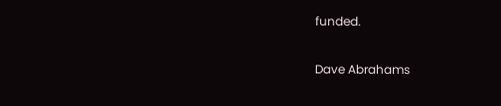funded.

Dave Abrahams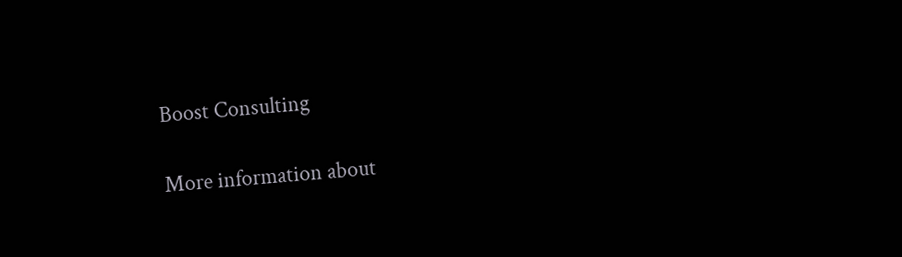Boost Consulting

More information about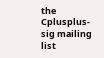the Cplusplus-sig mailing list